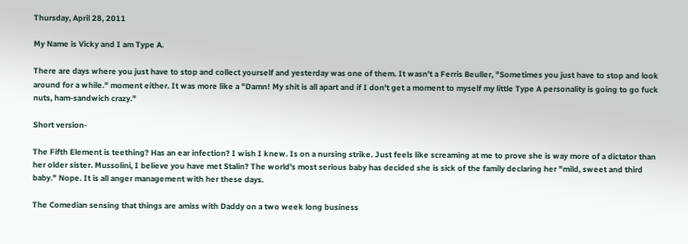Thursday, April 28, 2011

My Name is Vicky and I am Type A.

There are days where you just have to stop and collect yourself and yesterday was one of them. It wasn't a Ferris Beuller, "Sometimes you just have to stop and look around for a while." moment either. It was more like a "Damn! My shit is all apart and if I don't get a moment to myself my little Type A personality is going to go fuck nuts, ham-sandwich crazy."

Short version-

The Fifth Element is teething? Has an ear infection? I wish I knew. Is on a nursing strike. Just feels like screaming at me to prove she is way more of a dictator than her older sister. Mussolini, I believe you have met Stalin? The world's most serious baby has decided she is sick of the family declaring her "mild, sweet and third baby." Nope. It is all anger management with her these days.

The Comedian sensing that things are amiss with Daddy on a two week long business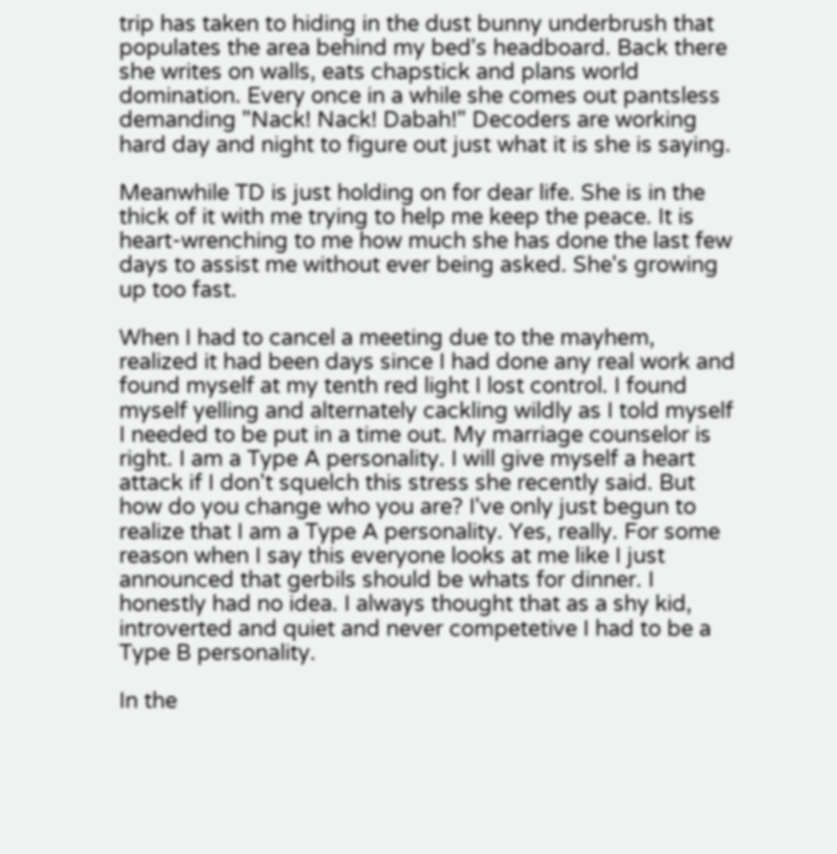trip has taken to hiding in the dust bunny underbrush that populates the area behind my bed's headboard. Back there she writes on walls, eats chapstick and plans world domination. Every once in a while she comes out pantsless demanding "Nack! Nack! Dabah!" Decoders are working hard day and night to figure out just what it is she is saying.

Meanwhile TD is just holding on for dear life. She is in the thick of it with me trying to help me keep the peace. It is heart-wrenching to me how much she has done the last few days to assist me without ever being asked. She's growing up too fast.

When I had to cancel a meeting due to the mayhem, realized it had been days since I had done any real work and found myself at my tenth red light I lost control. I found myself yelling and alternately cackling wildly as I told myself I needed to be put in a time out. My marriage counselor is right. I am a Type A personality. I will give myself a heart attack if I don't squelch this stress she recently said. But how do you change who you are? I've only just begun to realize that I am a Type A personality. Yes, really. For some reason when I say this everyone looks at me like I just announced that gerbils should be whats for dinner. I honestly had no idea. I always thought that as a shy kid, introverted and quiet and never competetive I had to be a Type B personality.

In the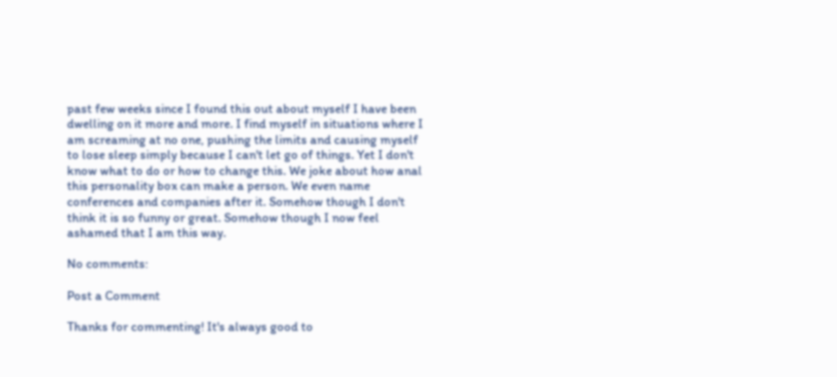past few weeks since I found this out about myself I have been dwelling on it more and more. I find myself in situations where I am screaming at no one, pushing the limits and causing myself to lose sleep simply because I can't let go of things. Yet I don't know what to do or how to change this. We joke about how anal this personality box can make a person. We even name conferences and companies after it. Somehow though I don't think it is so funny or great. Somehow though I now feel ashamed that I am this way.

No comments:

Post a Comment

Thanks for commenting! It's always good to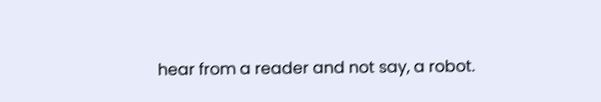hear from a reader and not say, a robot.